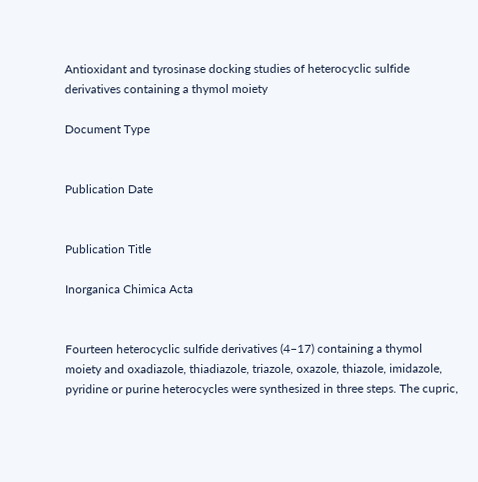Antioxidant and tyrosinase docking studies of heterocyclic sulfide derivatives containing a thymol moiety

Document Type


Publication Date


Publication Title

Inorganica Chimica Acta


Fourteen heterocyclic sulfide derivatives (4–17) containing a thymol moiety and oxadiazole, thiadiazole, triazole, oxazole, thiazole, imidazole, pyridine or purine heterocycles were synthesized in three steps. The cupric,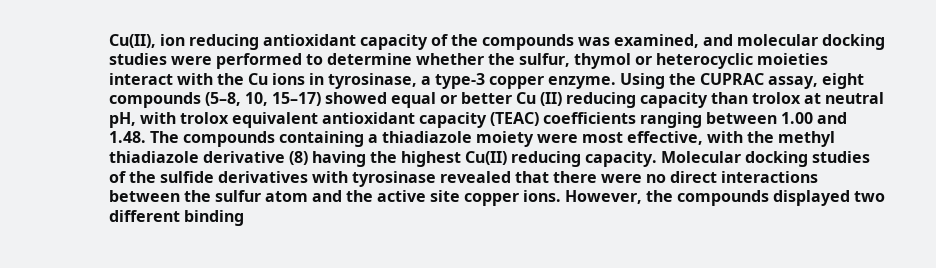Cu(II), ion reducing antioxidant capacity of the compounds was examined, and molecular docking studies were performed to determine whether the sulfur, thymol or heterocyclic moieties interact with the Cu ions in tyrosinase, a type-3 copper enzyme. Using the CUPRAC assay, eight compounds (5–8, 10, 15–17) showed equal or better Cu (II) reducing capacity than trolox at neutral pH, with trolox equivalent antioxidant capacity (TEAC) coefficients ranging between 1.00 and 1.48. The compounds containing a thiadiazole moiety were most effective, with the methyl thiadiazole derivative (8) having the highest Cu(II) reducing capacity. Molecular docking studies of the sulfide derivatives with tyrosinase revealed that there were no direct interactions between the sulfur atom and the active site copper ions. However, the compounds displayed two different binding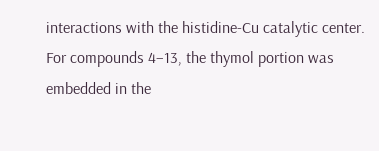interactions with the histidine-Cu catalytic center. For compounds 4–13, the thymol portion was embedded in the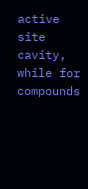active site cavity, while for compounds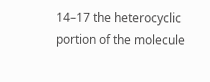14–17 the heterocyclic portion of the molecule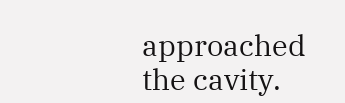approached the cavity.